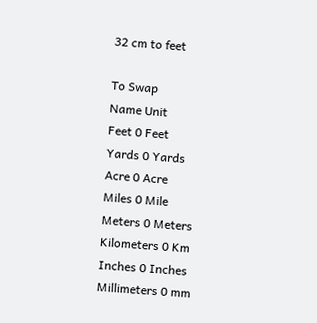32 cm to feet

To Swap
Name Unit
Feet 0 Feet
Yards 0 Yards
Acre 0 Acre
Miles 0 Mile
Meters 0 Meters
Kilometers 0 Km
Inches 0 Inches
Millimeters 0 mm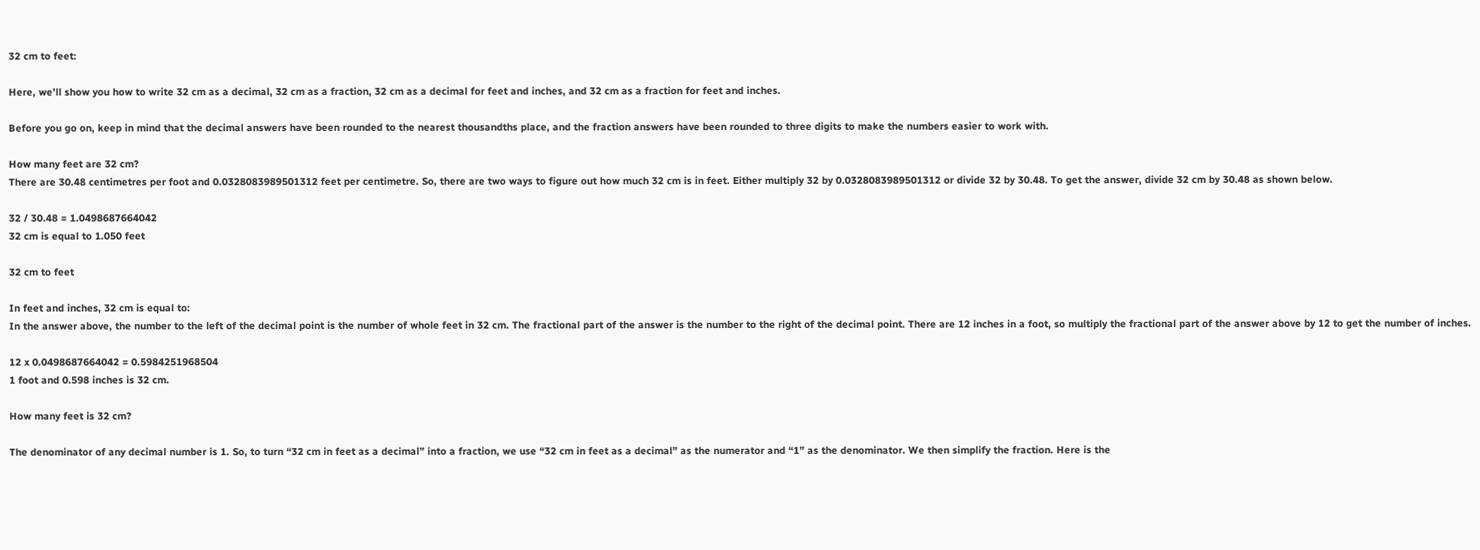32 cm to feet:

Here, we’ll show you how to write 32 cm as a decimal, 32 cm as a fraction, 32 cm as a decimal for feet and inches, and 32 cm as a fraction for feet and inches.

Before you go on, keep in mind that the decimal answers have been rounded to the nearest thousandths place, and the fraction answers have been rounded to three digits to make the numbers easier to work with.

How many feet are 32 cm?
There are 30.48 centimetres per foot and 0.0328083989501312 feet per centimetre. So, there are two ways to figure out how much 32 cm is in feet. Either multiply 32 by 0.0328083989501312 or divide 32 by 30.48. To get the answer, divide 32 cm by 30.48 as shown below.

32 / 30.48 = 1.0498687664042
32 cm is equal to 1.050 feet

32 cm to feet

In feet and inches, 32 cm is equal to:
In the answer above, the number to the left of the decimal point is the number of whole feet in 32 cm. The fractional part of the answer is the number to the right of the decimal point. There are 12 inches in a foot, so multiply the fractional part of the answer above by 12 to get the number of inches.

12 x 0.0498687664042 = 0.5984251968504
1 foot and 0.598 inches is 32 cm.

How many feet is 32 cm?

The denominator of any decimal number is 1. So, to turn “32 cm in feet as a decimal” into a fraction, we use “32 cm in feet as a decimal” as the numerator and “1” as the denominator. We then simplify the fraction. Here is the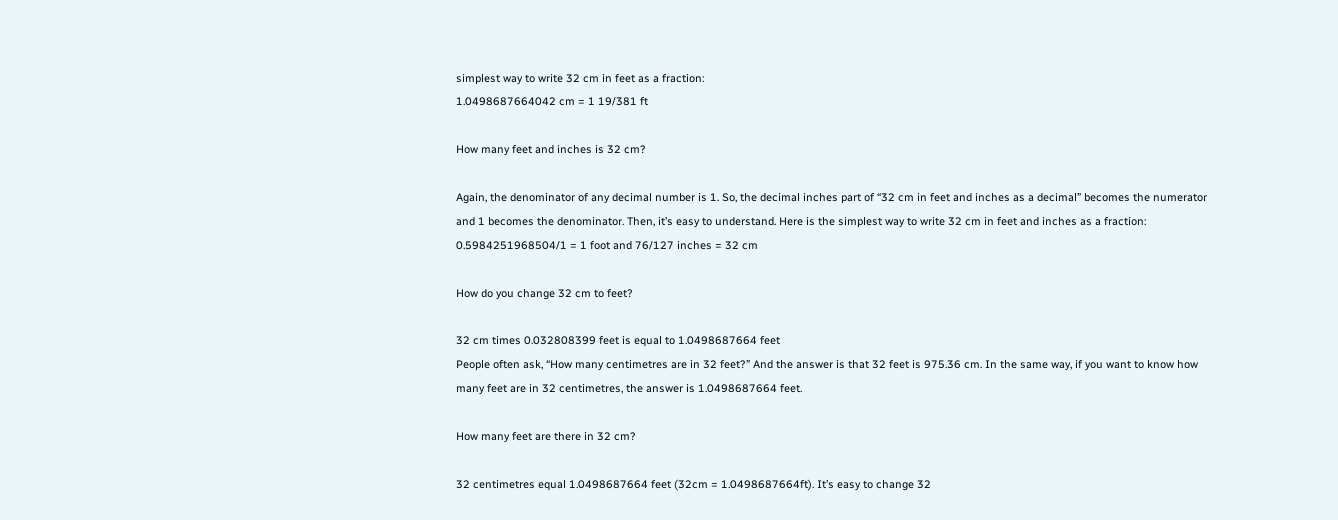simplest way to write 32 cm in feet as a fraction:
1.0498687664042 cm = 1 19/381 ft

How many feet and inches is 32 cm?

Again, the denominator of any decimal number is 1. So, the decimal inches part of “32 cm in feet and inches as a decimal” becomes the numerator and 1 becomes the denominator. Then, it’s easy to understand. Here is the simplest way to write 32 cm in feet and inches as a fraction:
0.5984251968504/1 = 1 foot and 76/127 inches = 32 cm

How do you change 32 cm to feet?

32 cm times 0.032808399 feet is equal to 1.0498687664 feet
People often ask, “How many centimetres are in 32 feet?” And the answer is that 32 feet is 975.36 cm. In the same way, if you want to know how many feet are in 32 centimetres, the answer is 1.0498687664 feet.

How many feet are there in 32 cm?

32 centimetres equal 1.0498687664 feet (32cm = 1.0498687664ft). It’s easy to change 32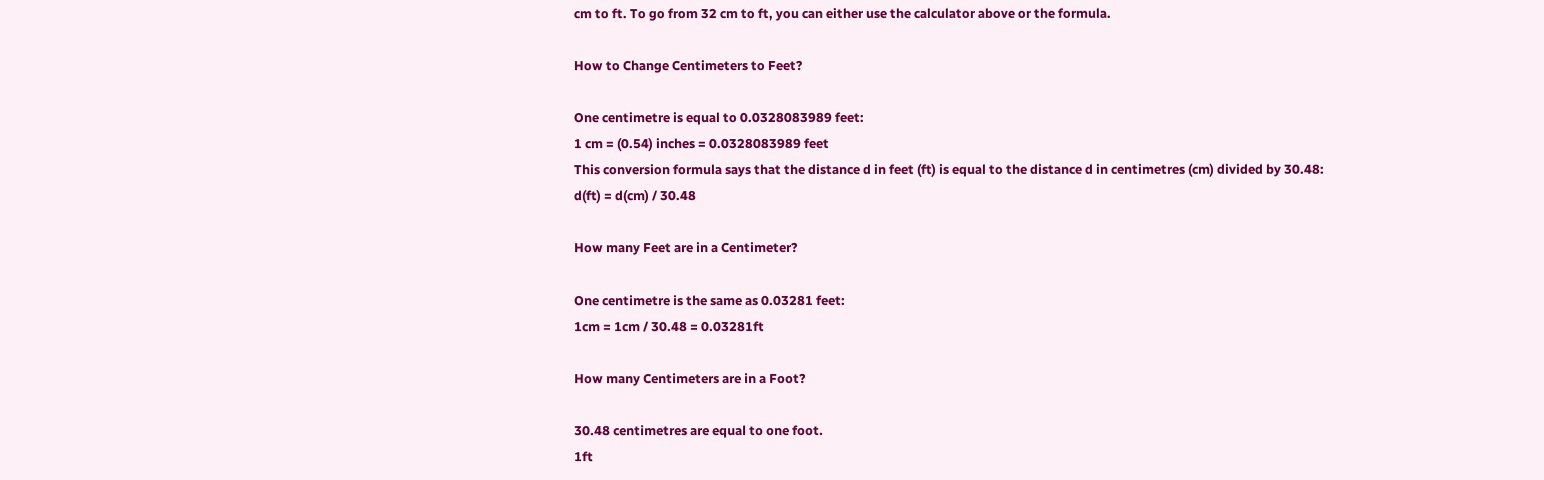cm to ft. To go from 32 cm to ft, you can either use the calculator above or the formula.

How to Change Centimeters to Feet?

One centimetre is equal to 0.0328083989 feet:
1 cm = (0.54) inches = 0.0328083989 feet
This conversion formula says that the distance d in feet (ft) is equal to the distance d in centimetres (cm) divided by 30.48:
d(ft) = d(cm) / 30.48

How many Feet are in a Centimeter?

One centimetre is the same as 0.03281 feet:
1cm = 1cm / 30.48 = 0.03281ft

How many Centimeters are in a Foot?

30.48 centimetres are equal to one foot.
1ft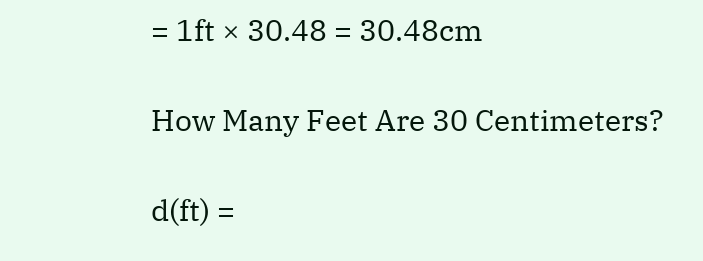= 1ft × 30.48 = 30.48cm

How Many Feet Are 30 Centimeters?

d(ft) =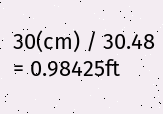30(cm) / 30.48 = 0.98425ft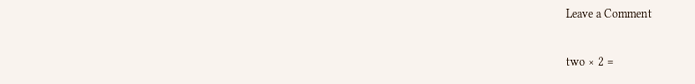Leave a Comment

two × 2 =